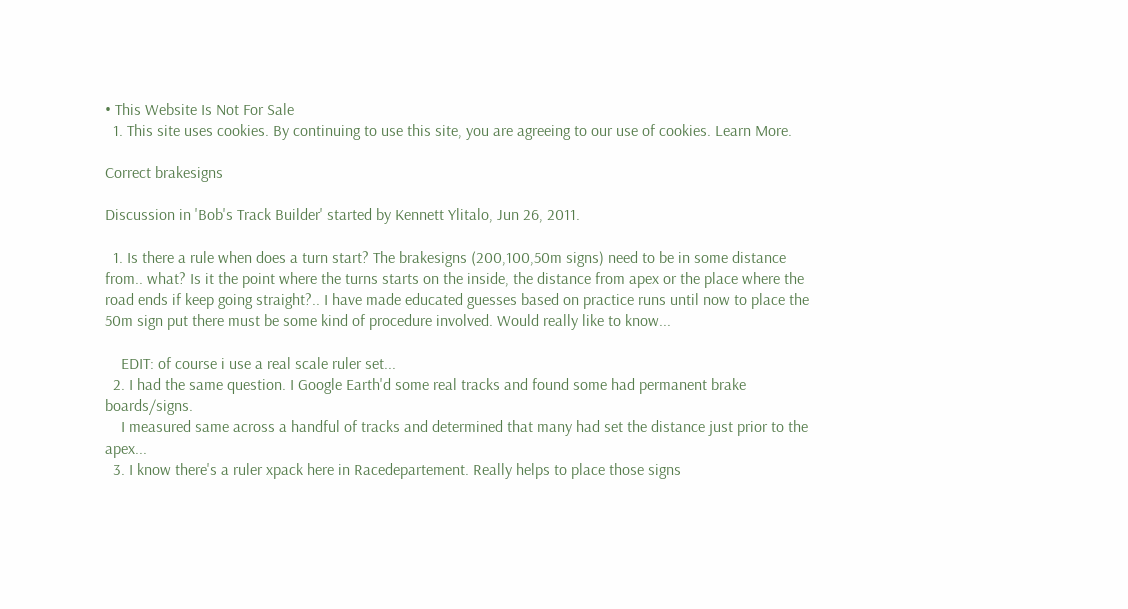• This Website Is Not For Sale
  1. This site uses cookies. By continuing to use this site, you are agreeing to our use of cookies. Learn More.

Correct brakesigns

Discussion in 'Bob's Track Builder' started by Kennett Ylitalo, Jun 26, 2011.

  1. Is there a rule when does a turn start? The brakesigns (200,100,50m signs) need to be in some distance from.. what? Is it the point where the turns starts on the inside, the distance from apex or the place where the road ends if keep going straight?.. I have made educated guesses based on practice runs until now to place the 50m sign put there must be some kind of procedure involved. Would really like to know...

    EDIT: of course i use a real scale ruler set...
  2. I had the same question. I Google Earth'd some real tracks and found some had permanent brake boards/signs.
    I measured same across a handful of tracks and determined that many had set the distance just prior to the apex...
  3. I know there's a ruler xpack here in Racedepartement. Really helps to place those signs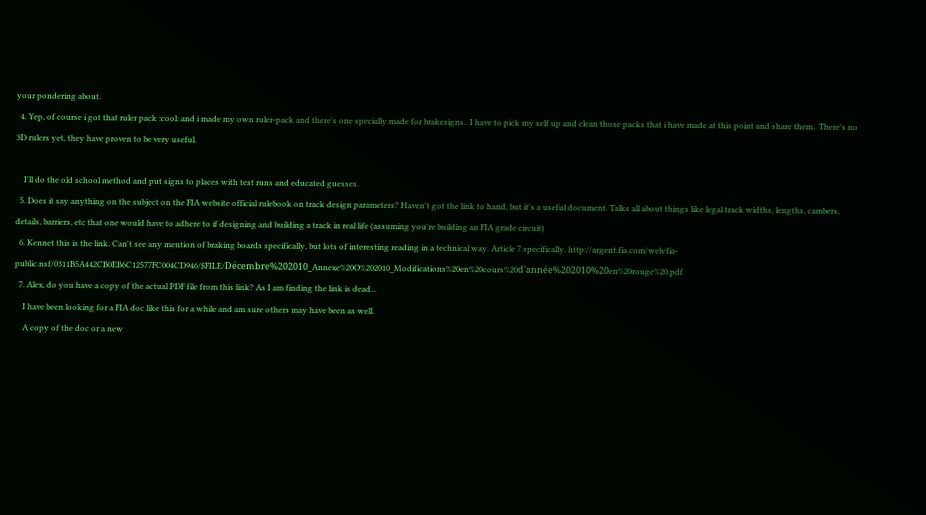your pondering about.
  4. Yep, of course i got that ruler pack :cool: and i made my own ruler-pack and there's one specially made for brakesigns.. I have to pick my self up and clean those packs that i have made at this point and share them.. There's no 3D rulers yet, they have proven to be very useful.

    I'll do the old school method and put signs to places with test runs and educated guesses.
  5. Does it say anything on the subject on the FIA website official rulebook on track design parameters? Haven't got the link to hand, but it's a useful document. Talks all about things like legal track widths, lengths, cambers, details, barriers, etc that one would have to adhere to if designing and building a track in real life (assuming you're building an FIA grade circuit)
  6. Kennet this is the link. Can't see any mention of braking boards specifically, but lots of interesting reading in a technical way. Article 7 specifically. http://argent.fia.com/web/fia-public.nsf/0311B5A442CB0EB6C12577FC004CD946/$FILE/Décembre%202010_Annexe%20O%202010_Modifications%20en%20cours%20d'année%202010%20en%20rouge%20.pdf
  7. Alex, do you have a copy of the actual PDF file from this link? As I am finding the link is dead...
    I have been looking for a FIA doc like this for a while and am sure others may have been as well.
    A copy of the doc or a new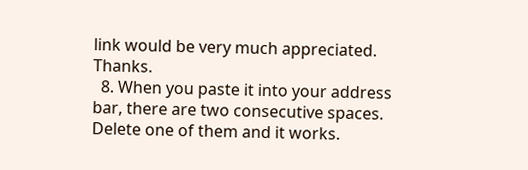link would be very much appreciated. Thanks.
  8. When you paste it into your address bar, there are two consecutive spaces. Delete one of them and it works.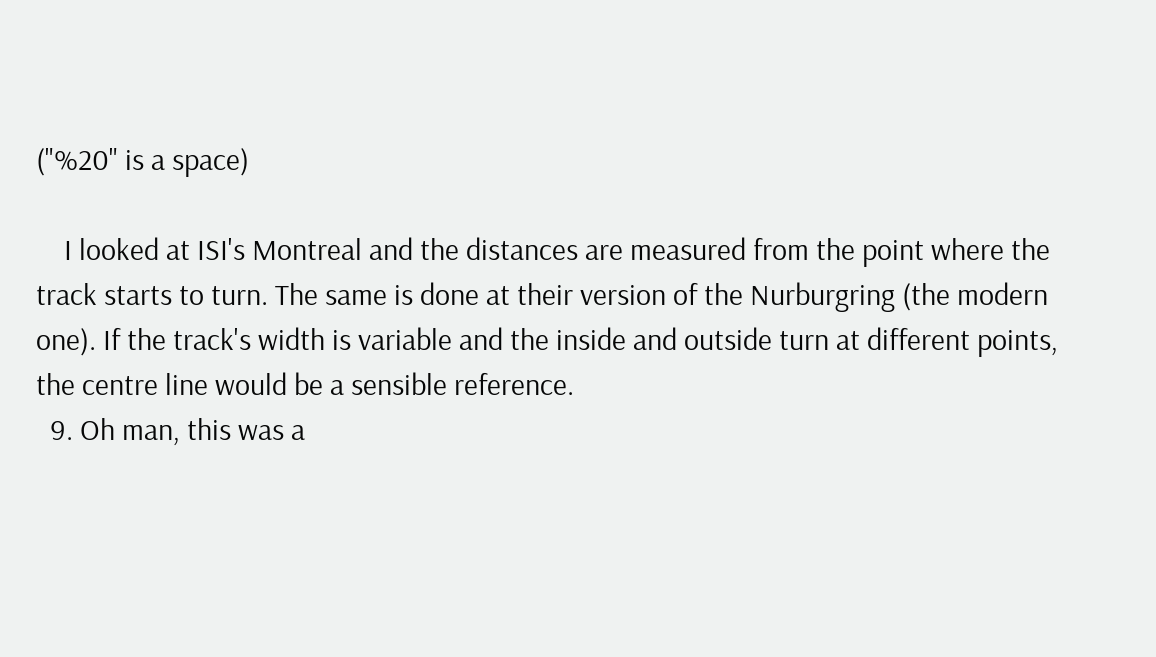("%20" is a space)

    I looked at ISI's Montreal and the distances are measured from the point where the track starts to turn. The same is done at their version of the Nurburgring (the modern one). If the track's width is variable and the inside and outside turn at different points, the centre line would be a sensible reference.
  9. Oh man, this was a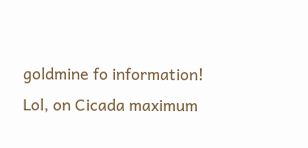goldmine fo information! Lol, on Cicada maximum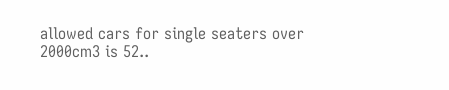allowed cars for single seaters over 2000cm3 is 52..